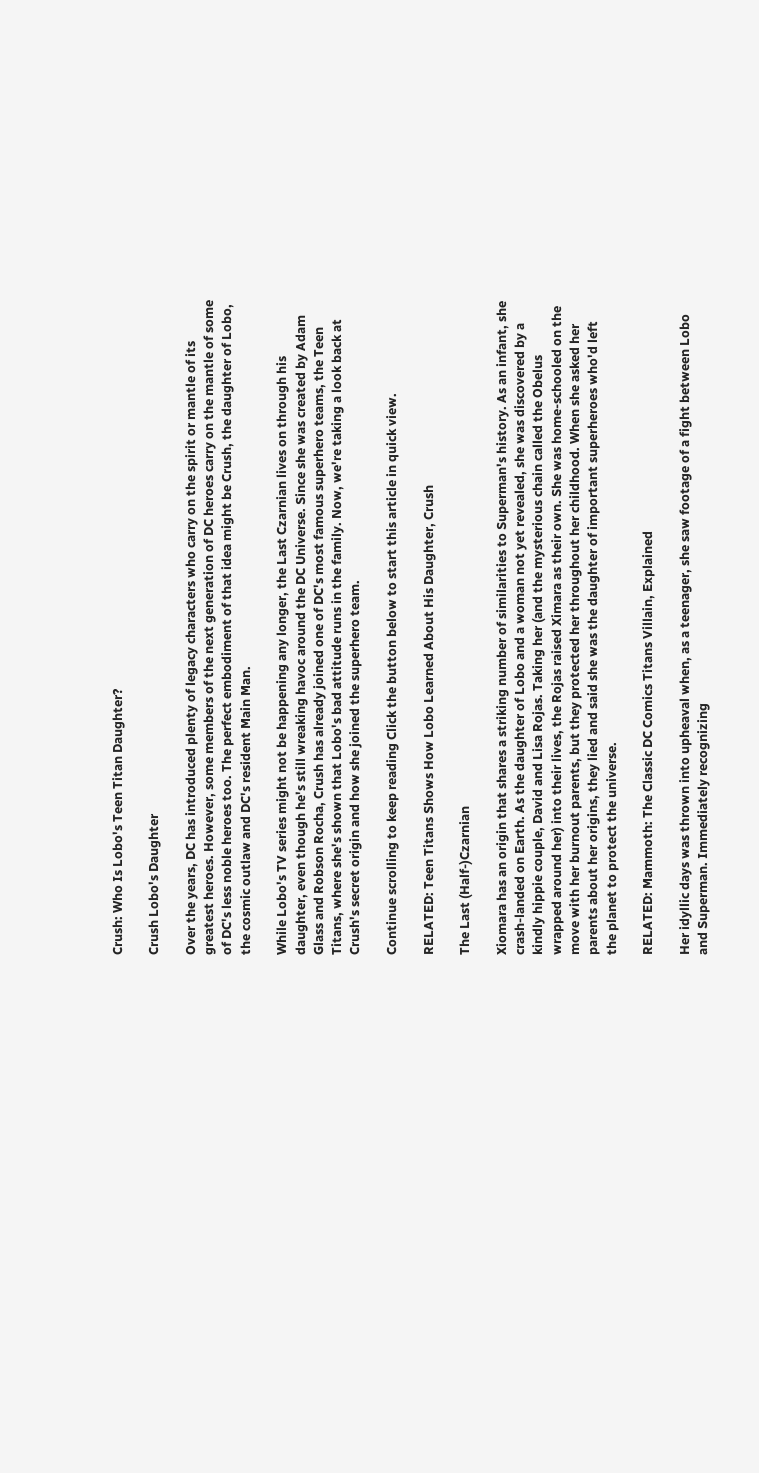Crush: Who Is Lobo's Teen Titan Daughter?

Crush Lobo's Daughter

Over the years, DC has introduced plenty of legacy characters who carry on the spirit or mantle of its greatest heroes. However, some members of the next generation of DC heroes carry on the mantle of some of DC's less noble heroes too. The perfect embodiment of that idea might be Crush, the daughter of Lobo, the cosmic outlaw and DC's resident Main Man.

While Lobo's TV series might not be happening any longer, the Last Czarnian lives on through his daughter, even though he's still wreaking havoc around the DC Universe. Since she was created by Adam Glass and Robson Rocha, Crush has already joined one of DC's most famous superhero teams, the Teen Titans, where she's shown that Lobo's bad attitude runs in the family. Now, we're taking a look back at Crush's secret origin and how she joined the superhero team.

Continue scrolling to keep reading Click the button below to start this article in quick view.

RELATED: Teen Titans Shows How Lobo Learned About His Daughter, Crush

The Last (Half-)Czarnian

Xiomara has an origin that shares a striking number of similarities to Superman's history. As an infant, she crash-landed on Earth. As the daughter of Lobo and a woman not yet revealed, she was discovered by a kindly hippie couple, David and Lisa Rojas. Taking her (and the mysterious chain called the Obelus wrapped around her) into their lives, the Rojas raised Ximara as their own. She was home-schooled on the move with her burnout parents, but they protected her throughout her childhood. When she asked her parents about her origins, they lied and said she was the daughter of important superheroes who'd left the planet to protect the universe.

RELATED: Mammoth: The Classic DC Comics Titans Villain, Explained

Her idyllic days was thrown into upheaval when, as a teenager, she saw footage of a fight between Lobo and Superman. Immediately recognizing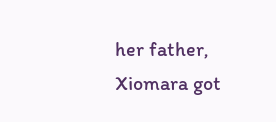her father, Xiomara got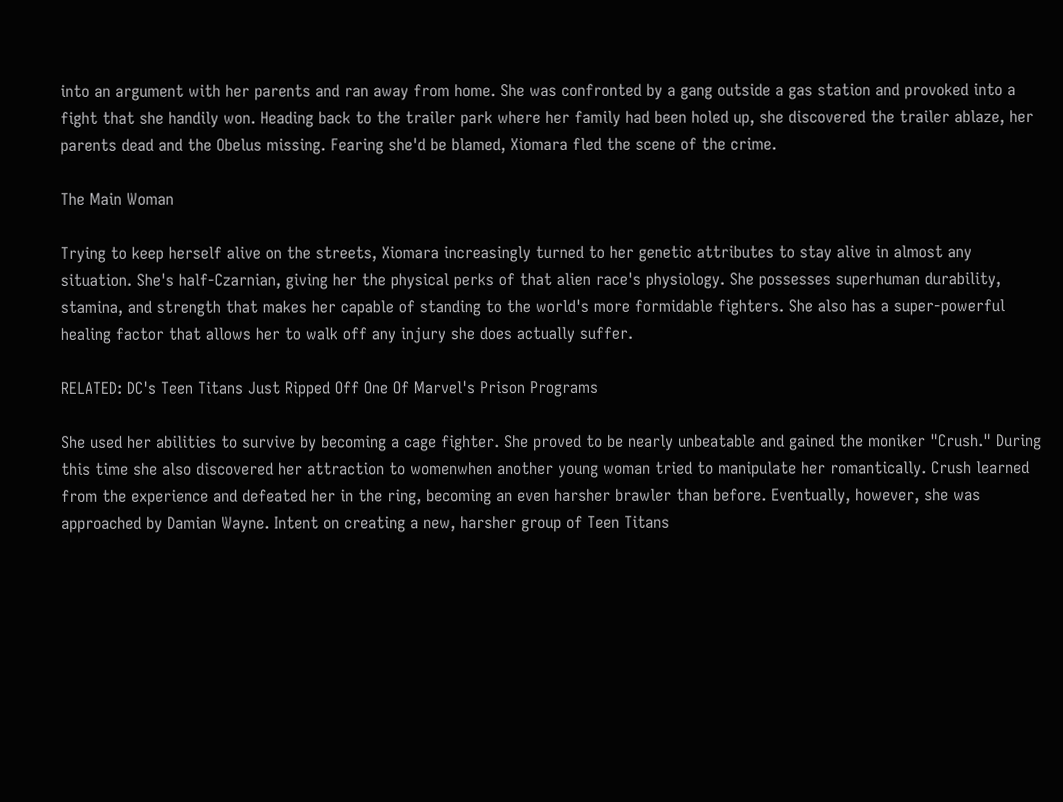into an argument with her parents and ran away from home. She was confronted by a gang outside a gas station and provoked into a fight that she handily won. Heading back to the trailer park where her family had been holed up, she discovered the trailer ablaze, her parents dead and the Obelus missing. Fearing she'd be blamed, Xiomara fled the scene of the crime.

The Main Woman

Trying to keep herself alive on the streets, Xiomara increasingly turned to her genetic attributes to stay alive in almost any situation. She's half-Czarnian, giving her the physical perks of that alien race's physiology. She possesses superhuman durability, stamina, and strength that makes her capable of standing to the world's more formidable fighters. She also has a super-powerful healing factor that allows her to walk off any injury she does actually suffer.

RELATED: DC's Teen Titans Just Ripped Off One Of Marvel's Prison Programs

She used her abilities to survive by becoming a cage fighter. She proved to be nearly unbeatable and gained the moniker "Crush." During this time she also discovered her attraction to womenwhen another young woman tried to manipulate her romantically. Crush learned from the experience and defeated her in the ring, becoming an even harsher brawler than before. Eventually, however, she was approached by Damian Wayne. Intent on creating a new, harsher group of Teen Titans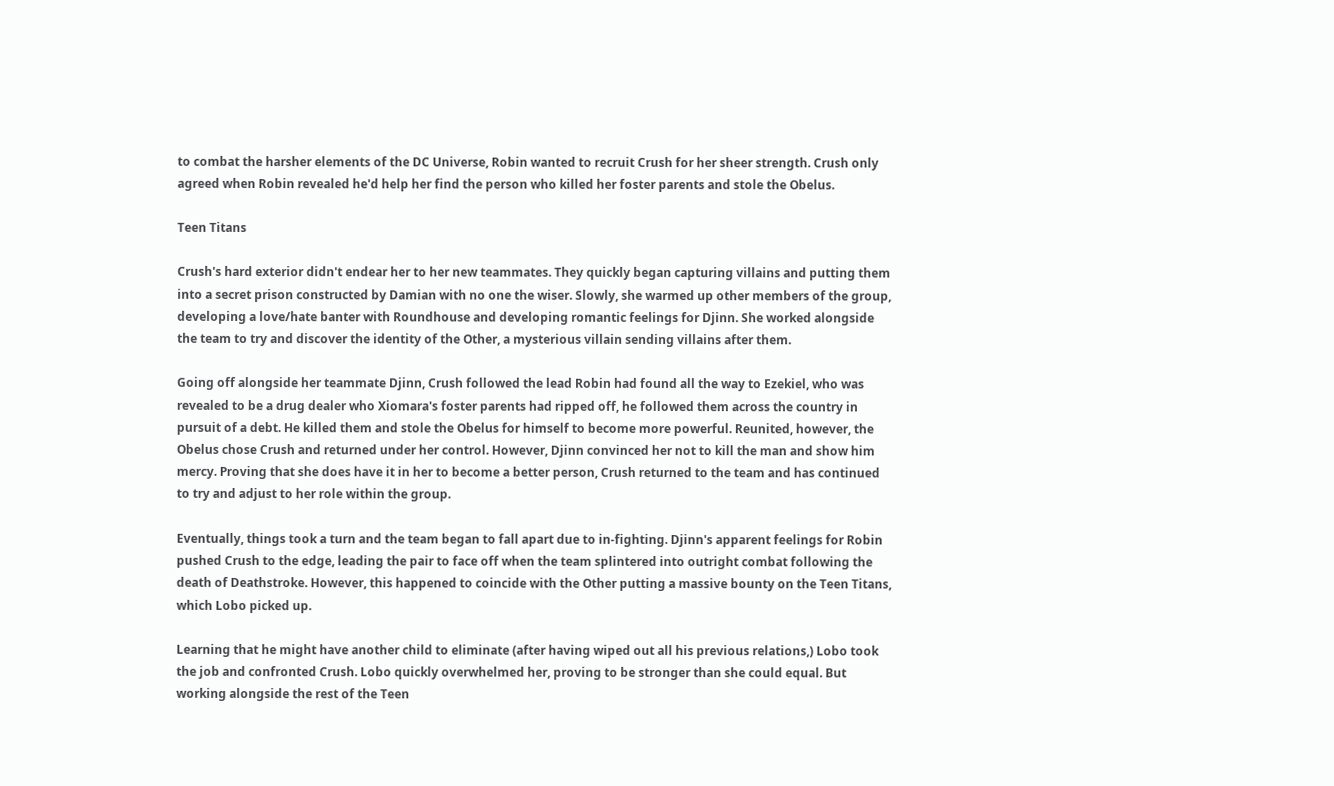to combat the harsher elements of the DC Universe, Robin wanted to recruit Crush for her sheer strength. Crush only agreed when Robin revealed he'd help her find the person who killed her foster parents and stole the Obelus.

Teen Titans

Crush's hard exterior didn't endear her to her new teammates. They quickly began capturing villains and putting them into a secret prison constructed by Damian with no one the wiser. Slowly, she warmed up other members of the group, developing a love/hate banter with Roundhouse and developing romantic feelings for Djinn. She worked alongside the team to try and discover the identity of the Other, a mysterious villain sending villains after them.

Going off alongside her teammate Djinn, Crush followed the lead Robin had found all the way to Ezekiel, who was revealed to be a drug dealer who Xiomara's foster parents had ripped off, he followed them across the country in pursuit of a debt. He killed them and stole the Obelus for himself to become more powerful. Reunited, however, the Obelus chose Crush and returned under her control. However, Djinn convinced her not to kill the man and show him mercy. Proving that she does have it in her to become a better person, Crush returned to the team and has continued to try and adjust to her role within the group.

Eventually, things took a turn and the team began to fall apart due to in-fighting. Djinn's apparent feelings for Robin pushed Crush to the edge, leading the pair to face off when the team splintered into outright combat following the death of Deathstroke. However, this happened to coincide with the Other putting a massive bounty on the Teen Titans, which Lobo picked up.

Learning that he might have another child to eliminate (after having wiped out all his previous relations,) Lobo took the job and confronted Crush. Lobo quickly overwhelmed her, proving to be stronger than she could equal. But working alongside the rest of the Teen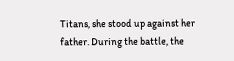Titans, she stood up against her father. During the battle, the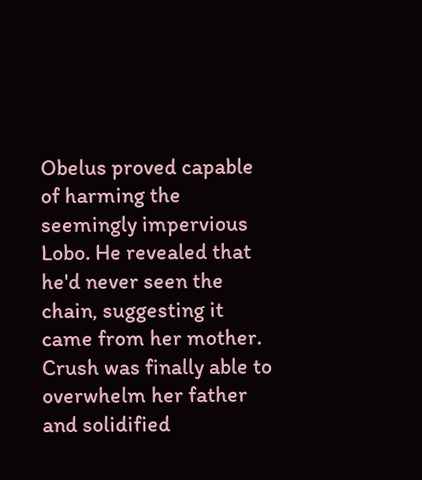Obelus proved capable of harming the seemingly impervious Lobo. He revealed that he'd never seen the chain, suggesting it came from her mother. Crush was finally able to overwhelm her father and solidified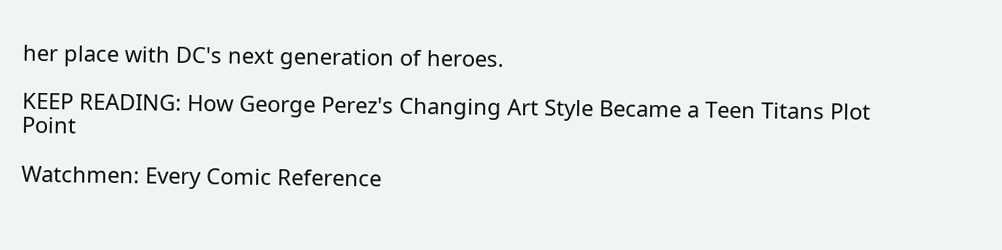her place with DC's next generation of heroes.

KEEP READING: How George Perez's Changing Art Style Became a Teen Titans Plot Point

Watchmen: Every Comic Reference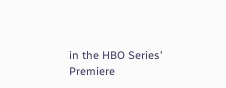in the HBO Series' Premiere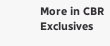More in CBR Exclusives